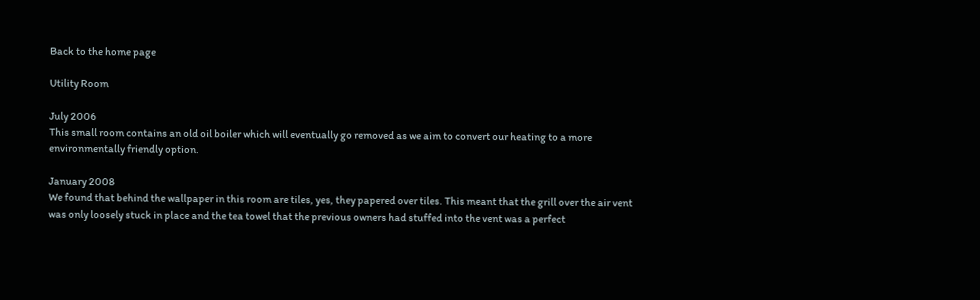Back to the home page

Utility Room

July 2006
This small room contains an old oil boiler which will eventually go removed as we aim to convert our heating to a more environmentally friendly option.

January 2008
We found that behind the wallpaper in this room are tiles, yes, they papered over tiles. This meant that the grill over the air vent was only loosely stuck in place and the tea towel that the previous owners had stuffed into the vent was a perfect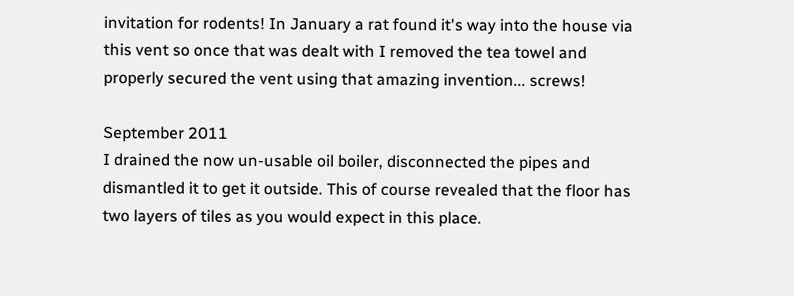invitation for rodents! In January a rat found it's way into the house via this vent so once that was dealt with I removed the tea towel and properly secured the vent using that amazing invention... screws!

September 2011
I drained the now un-usable oil boiler, disconnected the pipes and dismantled it to get it outside. This of course revealed that the floor has two layers of tiles as you would expect in this place.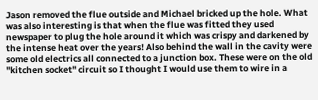Jason removed the flue outside and Michael bricked up the hole. What was also interesting is that when the flue was fitted they used newspaper to plug the hole around it which was crispy and darkened by the intense heat over the years! Also behind the wall in the cavity were some old electrics all connected to a junction box. These were on the old "kitchen socket" circuit so I thought I would use them to wire in a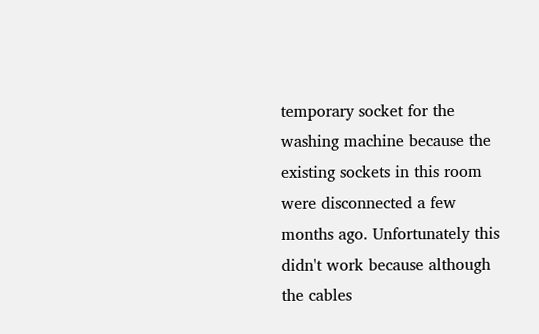temporary socket for the washing machine because the existing sockets in this room were disconnected a few months ago. Unfortunately this didn't work because although the cables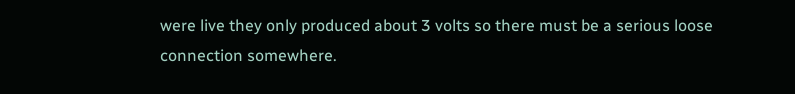were live they only produced about 3 volts so there must be a serious loose connection somewhere.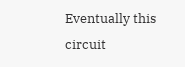Eventually this circuit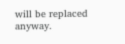will be replaced anyway.